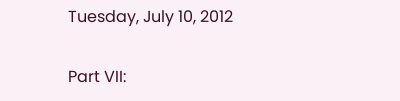Tuesday, July 10, 2012

Part VII: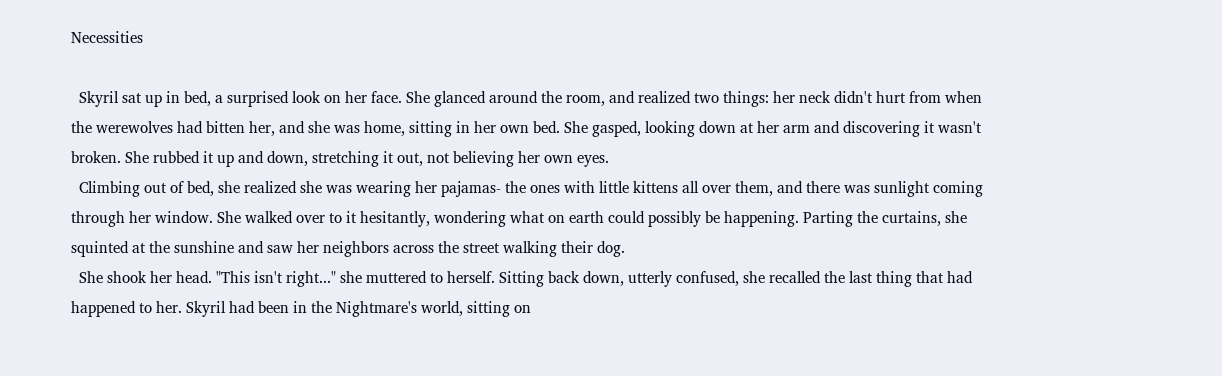Necessities

  Skyril sat up in bed, a surprised look on her face. She glanced around the room, and realized two things: her neck didn't hurt from when the werewolves had bitten her, and she was home, sitting in her own bed. She gasped, looking down at her arm and discovering it wasn't broken. She rubbed it up and down, stretching it out, not believing her own eyes.
  Climbing out of bed, she realized she was wearing her pajamas- the ones with little kittens all over them, and there was sunlight coming through her window. She walked over to it hesitantly, wondering what on earth could possibly be happening. Parting the curtains, she squinted at the sunshine and saw her neighbors across the street walking their dog.
  She shook her head. "This isn't right..." she muttered to herself. Sitting back down, utterly confused, she recalled the last thing that had happened to her. Skyril had been in the Nightmare's world, sitting on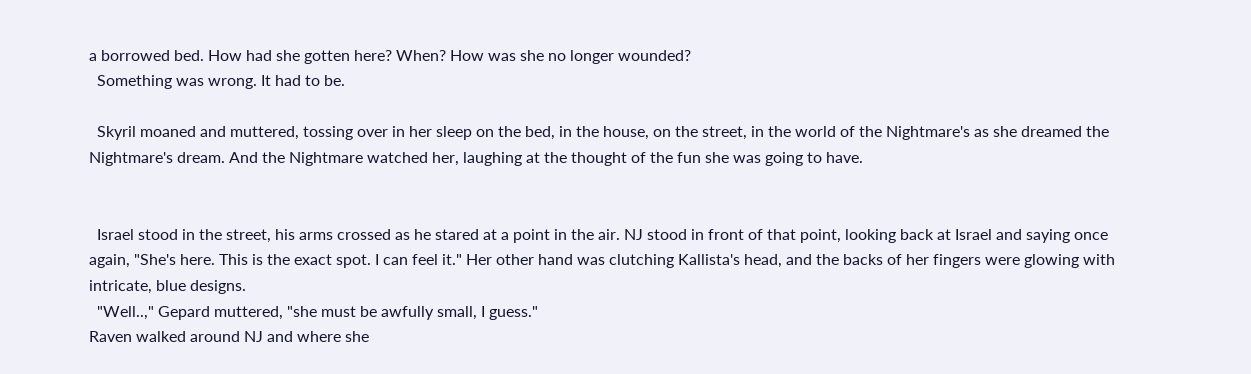a borrowed bed. How had she gotten here? When? How was she no longer wounded?
  Something was wrong. It had to be.

  Skyril moaned and muttered, tossing over in her sleep on the bed, in the house, on the street, in the world of the Nightmare's as she dreamed the Nightmare's dream. And the Nightmare watched her, laughing at the thought of the fun she was going to have.


  Israel stood in the street, his arms crossed as he stared at a point in the air. NJ stood in front of that point, looking back at Israel and saying once again, "She's here. This is the exact spot. I can feel it." Her other hand was clutching Kallista's head, and the backs of her fingers were glowing with intricate, blue designs.
  "Well..," Gepard muttered, "she must be awfully small, I guess."
Raven walked around NJ and where she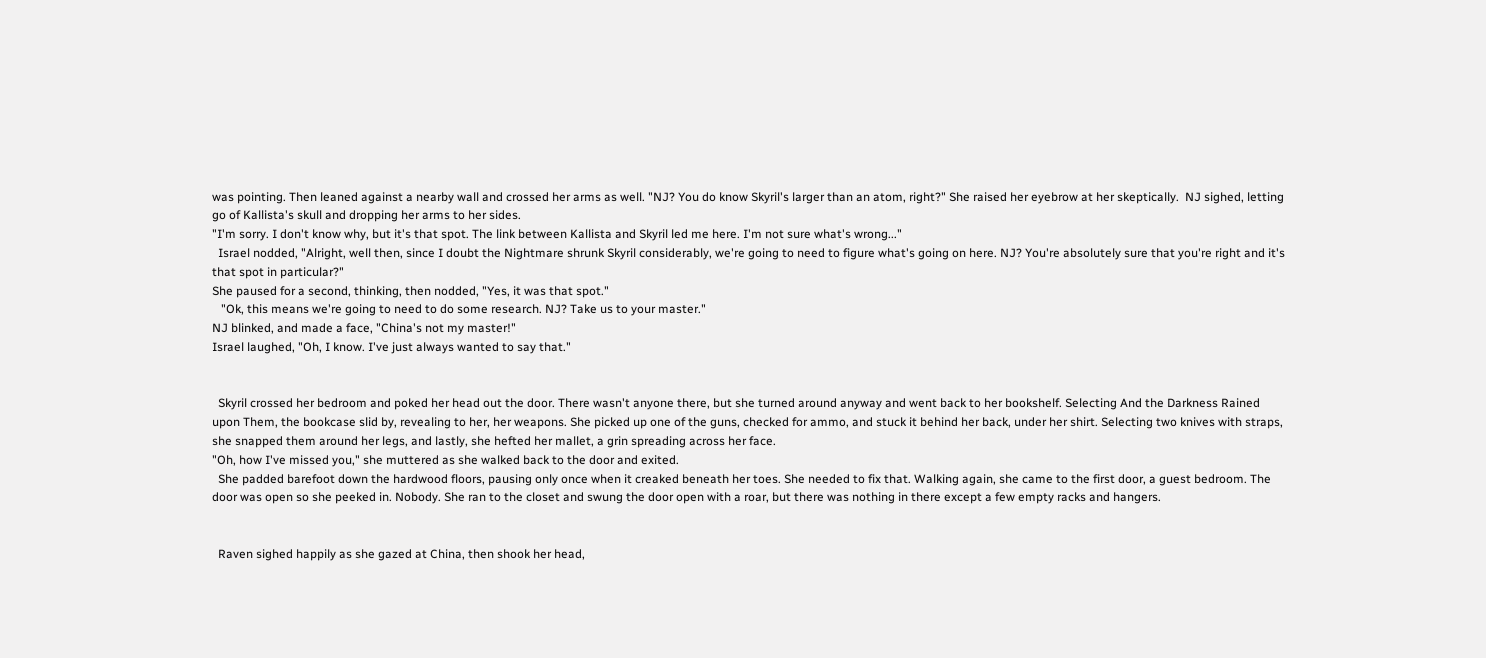was pointing. Then leaned against a nearby wall and crossed her arms as well. "NJ? You do know Skyril's larger than an atom, right?" She raised her eyebrow at her skeptically.  NJ sighed, letting go of Kallista's skull and dropping her arms to her sides.
"I'm sorry. I don't know why, but it's that spot. The link between Kallista and Skyril led me here. I'm not sure what's wrong..."
  Israel nodded, "Alright, well then, since I doubt the Nightmare shrunk Skyril considerably, we're going to need to figure what's going on here. NJ? You're absolutely sure that you're right and it's that spot in particular?"
She paused for a second, thinking, then nodded, "Yes, it was that spot."
   "Ok, this means we're going to need to do some research. NJ? Take us to your master."
NJ blinked, and made a face, "China's not my master!"
Israel laughed, "Oh, I know. I've just always wanted to say that."


  Skyril crossed her bedroom and poked her head out the door. There wasn't anyone there, but she turned around anyway and went back to her bookshelf. Selecting And the Darkness Rained upon Them, the bookcase slid by, revealing to her, her weapons. She picked up one of the guns, checked for ammo, and stuck it behind her back, under her shirt. Selecting two knives with straps, she snapped them around her legs, and lastly, she hefted her mallet, a grin spreading across her face.
"Oh, how I've missed you," she muttered as she walked back to the door and exited.
  She padded barefoot down the hardwood floors, pausing only once when it creaked beneath her toes. She needed to fix that. Walking again, she came to the first door, a guest bedroom. The door was open so she peeked in. Nobody. She ran to the closet and swung the door open with a roar, but there was nothing in there except a few empty racks and hangers.


  Raven sighed happily as she gazed at China, then shook her head,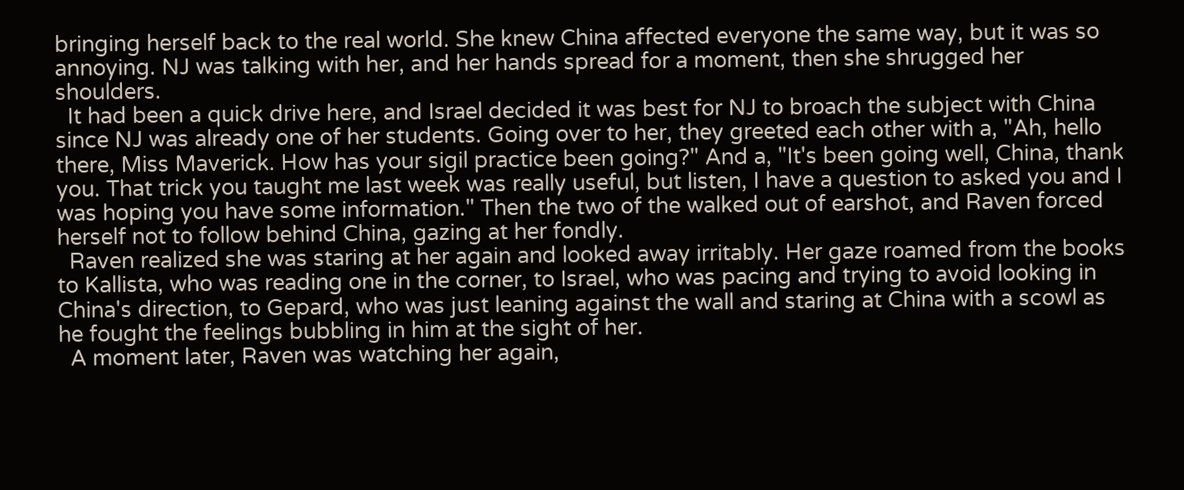bringing herself back to the real world. She knew China affected everyone the same way, but it was so annoying. NJ was talking with her, and her hands spread for a moment, then she shrugged her shoulders.
  It had been a quick drive here, and Israel decided it was best for NJ to broach the subject with China since NJ was already one of her students. Going over to her, they greeted each other with a, "Ah, hello there, Miss Maverick. How has your sigil practice been going?" And a, "It's been going well, China, thank you. That trick you taught me last week was really useful, but listen, I have a question to asked you and I was hoping you have some information." Then the two of the walked out of earshot, and Raven forced herself not to follow behind China, gazing at her fondly.
  Raven realized she was staring at her again and looked away irritably. Her gaze roamed from the books to Kallista, who was reading one in the corner, to Israel, who was pacing and trying to avoid looking in China's direction, to Gepard, who was just leaning against the wall and staring at China with a scowl as he fought the feelings bubbling in him at the sight of her.
  A moment later, Raven was watching her again,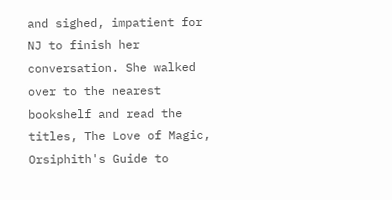and sighed, impatient for NJ to finish her conversation. She walked over to the nearest bookshelf and read the titles, The Love of Magic, Orsiphith's Guide to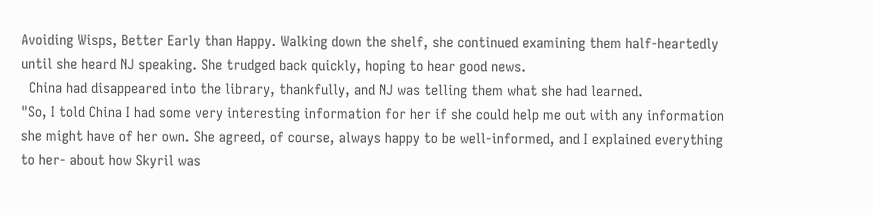Avoiding Wisps, Better Early than Happy. Walking down the shelf, she continued examining them half-heartedly until she heard NJ speaking. She trudged back quickly, hoping to hear good news.
  China had disappeared into the library, thankfully, and NJ was telling them what she had learned.
"So, I told China I had some very interesting information for her if she could help me out with any information she might have of her own. She agreed, of course, always happy to be well-informed, and I explained everything to her- about how Skyril was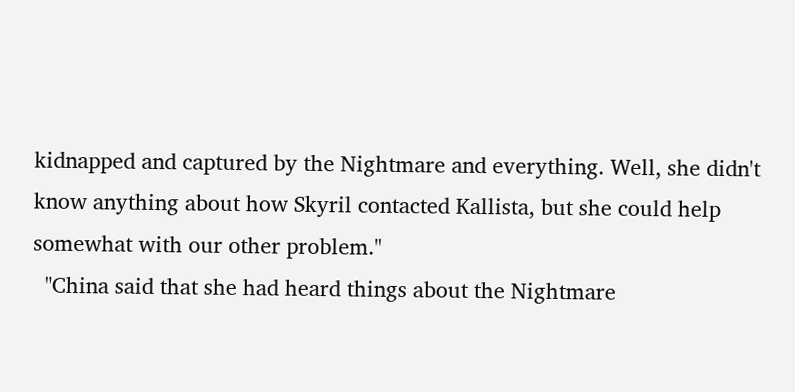kidnapped and captured by the Nightmare and everything. Well, she didn't know anything about how Skyril contacted Kallista, but she could help somewhat with our other problem."
  "China said that she had heard things about the Nightmare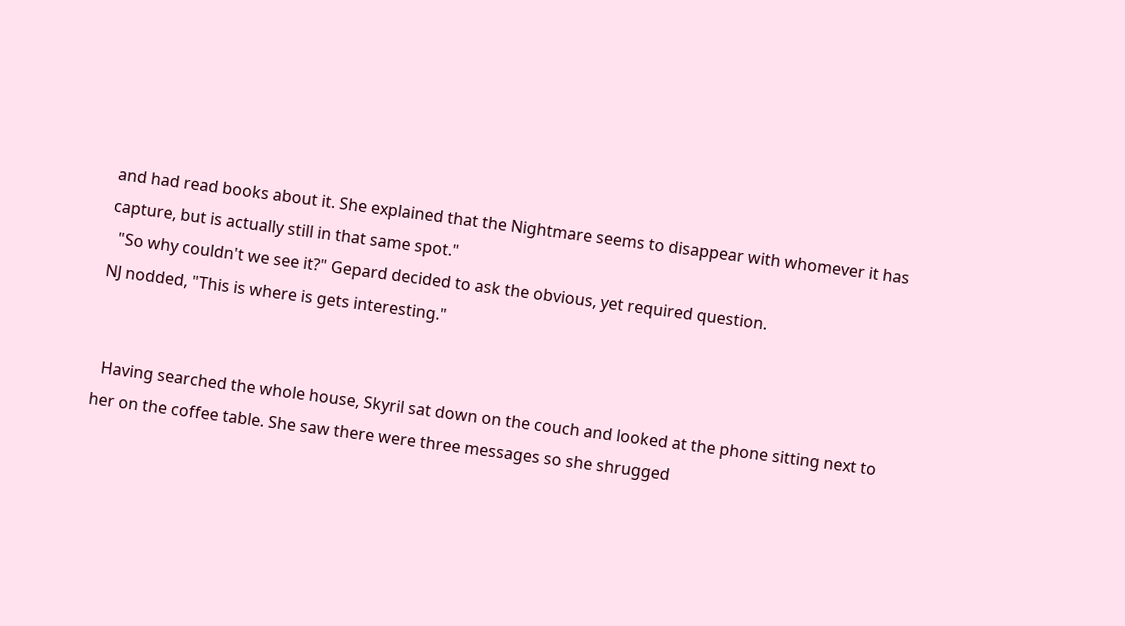and had read books about it. She explained that the Nightmare seems to disappear with whomever it has capture, but is actually still in that same spot."
  "So why couldn't we see it?" Gepard decided to ask the obvious, yet required question.
NJ nodded, "This is where is gets interesting."


  Having searched the whole house, Skyril sat down on the couch and looked at the phone sitting next to her on the coffee table. She saw there were three messages so she shrugged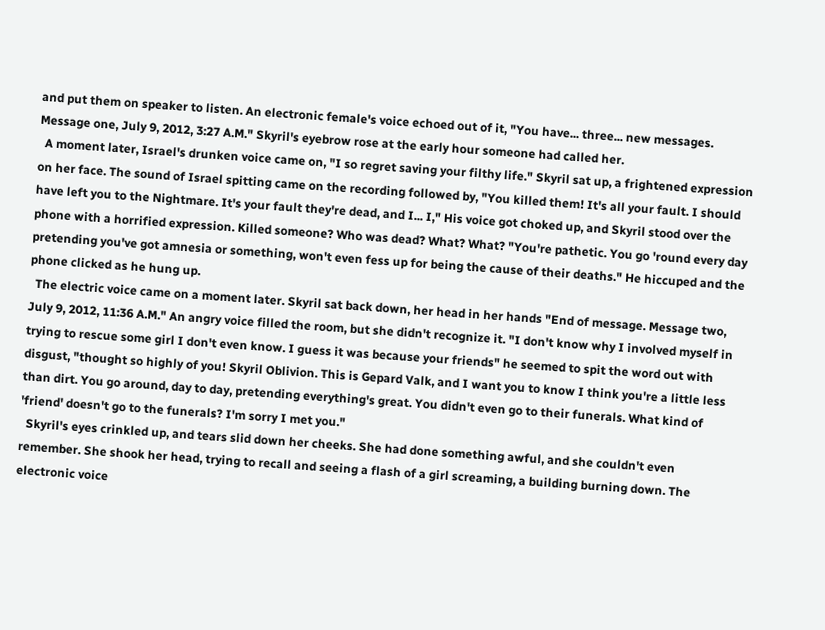and put them on speaker to listen. An electronic female's voice echoed out of it, "You have... three... new messages. Message one, July 9, 2012, 3:27 A.M." Skyril's eyebrow rose at the early hour someone had called her.
  A moment later, Israel's drunken voice came on, "I so regret saving your filthy life." Skyril sat up, a frightened expression on her face. The sound of Israel spitting came on the recording followed by, "You killed them! It's all your fault. I should have left you to the Nightmare. It's your fault they're dead, and I... I," His voice got choked up, and Skyril stood over the phone with a horrified expression. Killed someone? Who was dead? What? What? "You're pathetic. You go 'round every day pretending you've got amnesia or something, won't even fess up for being the cause of their deaths." He hiccuped and the phone clicked as he hung up.
  The electric voice came on a moment later. Skyril sat back down, her head in her hands "End of message. Message two, July 9, 2012, 11:36 A.M." An angry voice filled the room, but she didn't recognize it. "I don't know why I involved myself in trying to rescue some girl I don't even know. I guess it was because your friends" he seemed to spit the word out with disgust, "thought so highly of you! Skyril Oblivion. This is Gepard Valk, and I want you to know I think you're a little less than dirt. You go around, day to day, pretending everything's great. You didn't even go to their funerals. What kind of 'friend' doesn't go to the funerals? I'm sorry I met you."
  Skyril's eyes crinkled up, and tears slid down her cheeks. She had done something awful, and she couldn't even remember. She shook her head, trying to recall and seeing a flash of a girl screaming, a building burning down. The electronic voice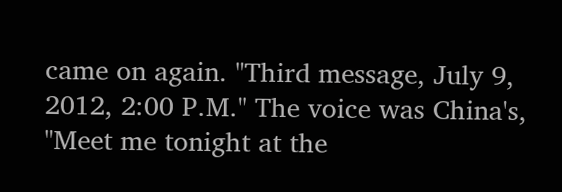came on again. "Third message, July 9, 2012, 2:00 P.M." The voice was China's, "Meet me tonight at the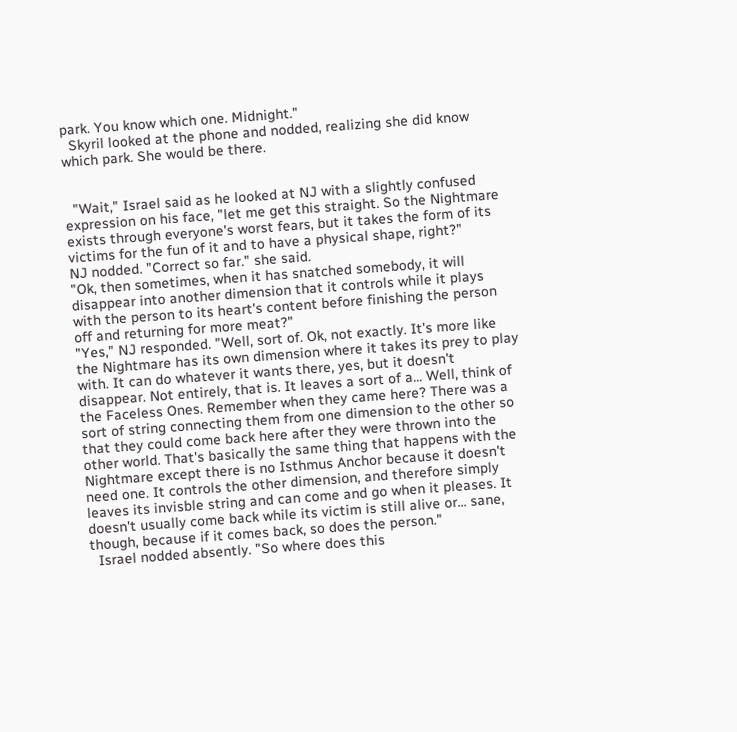park. You know which one. Midnight."
  Skyril looked at the phone and nodded, realizing she did know which park. She would be there.


  "Wait," Israel said as he looked at NJ with a slightly confused expression on his face, "let me get this straight. So the Nightmare exists through everyone's worst fears, but it takes the form of its victims for the fun of it and to have a physical shape, right?"
NJ nodded. "Correct so far." she said.
"Ok, then sometimes, when it has snatched somebody, it will disappear into another dimension that it controls while it plays with the person to its heart's content before finishing the person off and returning for more meat?"
"Yes," NJ responded. "Well, sort of. Ok, not exactly. It's more like the Nightmare has its own dimension where it takes its prey to play with. It can do whatever it wants there, yes, but it doesn't disappear. Not entirely, that is. It leaves a sort of a... Well, think of the Faceless Ones. Remember when they came here? There was a sort of string connecting them from one dimension to the other so that they could come back here after they were thrown into the other world. That's basically the same thing that happens with the Nightmare except there is no Isthmus Anchor because it doesn't need one. It controls the other dimension, and therefore simply leaves its invisble string and can come and go when it pleases. It doesn't usually come back while its victim is still alive or... sane, though, because if it comes back, so does the person."
  Israel nodded absently. "So where does this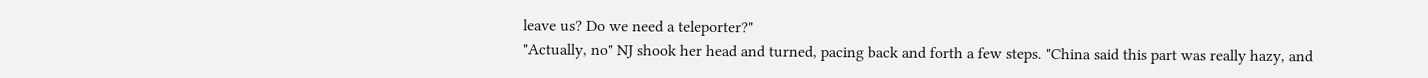leave us? Do we need a teleporter?"
"Actually, no" NJ shook her head and turned, pacing back and forth a few steps. "China said this part was really hazy, and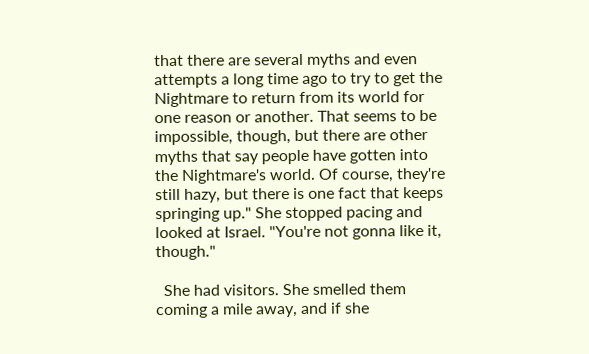that there are several myths and even attempts a long time ago to try to get the Nightmare to return from its world for one reason or another. That seems to be impossible, though, but there are other myths that say people have gotten into the Nightmare's world. Of course, they're still hazy, but there is one fact that keeps springing up." She stopped pacing and looked at Israel. "You're not gonna like it, though."

  She had visitors. She smelled them coming a mile away, and if she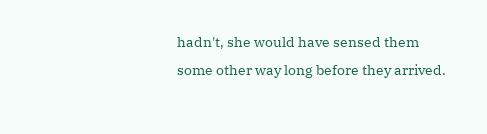hadn't, she would have sensed them some other way long before they arrived.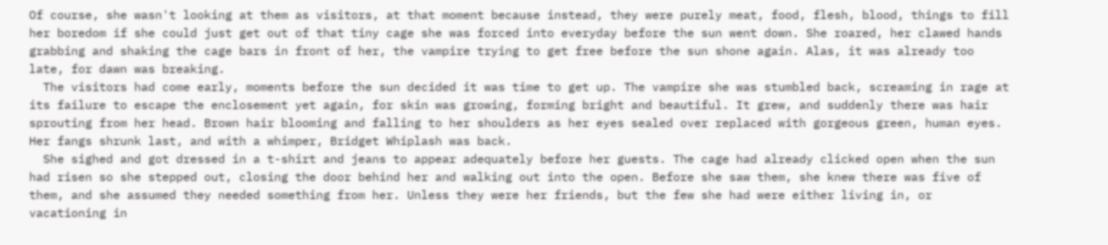Of course, she wasn't looking at them as visitors, at that moment because instead, they were purely meat, food, flesh, blood, things to fill her boredom if she could just get out of that tiny cage she was forced into everyday before the sun went down. She roared, her clawed hands grabbing and shaking the cage bars in front of her, the vampire trying to get free before the sun shone again. Alas, it was already too late, for dawn was breaking.
  The visitors had come early, moments before the sun decided it was time to get up. The vampire she was stumbled back, screaming in rage at its failure to escape the enclosement yet again, for skin was growing, forming bright and beautiful. It grew, and suddenly there was hair sprouting from her head. Brown hair blooming and falling to her shoulders as her eyes sealed over replaced with gorgeous green, human eyes. Her fangs shrunk last, and with a whimper, Bridget Whiplash was back.
  She sighed and got dressed in a t-shirt and jeans to appear adequately before her guests. The cage had already clicked open when the sun had risen so she stepped out, closing the door behind her and walking out into the open. Before she saw them, she knew there was five of them, and she assumed they needed something from her. Unless they were her friends, but the few she had were either living in, or vacationing in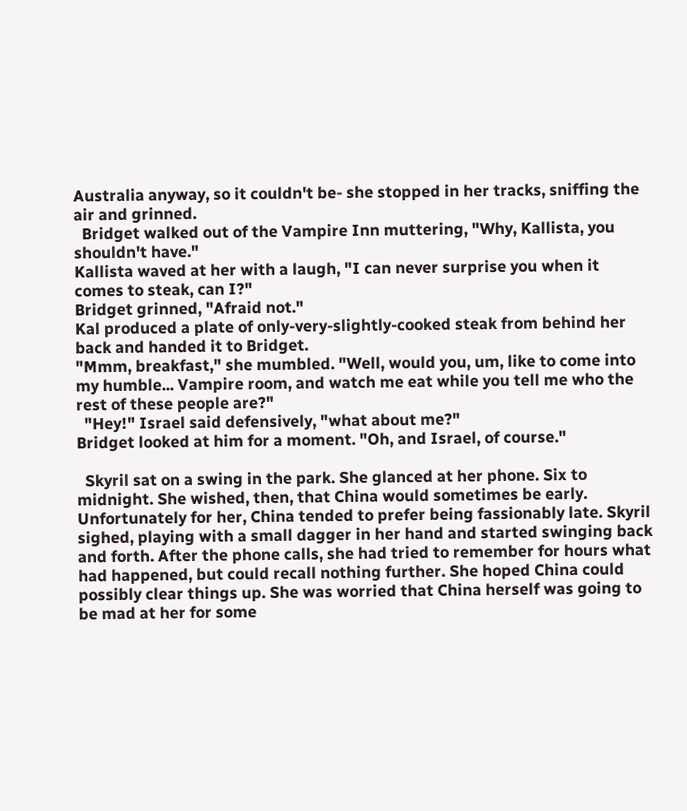Australia anyway, so it couldn't be- she stopped in her tracks, sniffing the air and grinned.
  Bridget walked out of the Vampire Inn muttering, "Why, Kallista, you shouldn't have."
Kallista waved at her with a laugh, "I can never surprise you when it comes to steak, can I?"
Bridget grinned, "Afraid not."
Kal produced a plate of only-very-slightly-cooked steak from behind her back and handed it to Bridget.
"Mmm, breakfast," she mumbled. "Well, would you, um, like to come into my humble... Vampire room, and watch me eat while you tell me who the rest of these people are?"
  "Hey!" Israel said defensively, "what about me?"
Bridget looked at him for a moment. "Oh, and Israel, of course."

  Skyril sat on a swing in the park. She glanced at her phone. Six to midnight. She wished, then, that China would sometimes be early. Unfortunately for her, China tended to prefer being fassionably late. Skyril sighed, playing with a small dagger in her hand and started swinging back and forth. After the phone calls, she had tried to remember for hours what had happened, but could recall nothing further. She hoped China could possibly clear things up. She was worried that China herself was going to be mad at her for some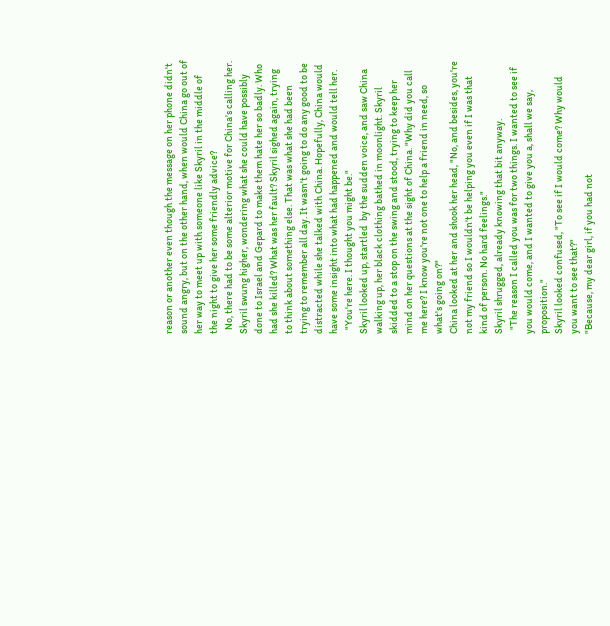reason or another even though the message on her phone didn't sound angry, but on the other hand, when would China go out of her way to meet up with someone like Skyril in the middle of the night to give her some friendly advice?
  No, there had to be some alterior motive for China's calling her. Skyril swung higher, wondering what she could have possibly done to Israel and Gepard to make them hate her so badly. Who had she killed? What was her fault? Skyril sighed again, trying to think about something else. That was what she had been trying to remember all day. It wasn't going to do any good to be distracted while she talked with China. Hopefully, China would have some insight into what had happened and would tell her.
  "You're here. I thought you might be."
Skyril looked up, startled  by the sudden voice, and saw China walking up, her black clothing bathed in moonlight. Skyril skidded to a stop on the swing and stood, trying to keep her mind on her questions at the sight of China. "Why did you call me here? I know you're not one to help a friend in need, so what's going on?"
China looked at her and shook her head, "No, and besides, you're not my friend so I wouldn't be helping you even if I was that kind of person. No hard feelings."
Skyril shrugged, already knowing that bit anyway.
  "The reason I called you was for two things. I wanted to see if you would come, and I wanted to give you a, shall we say, proposition."
Skyril looked confused, "To see if I would come? Why would you want to see that?"
"Because, my dear girl, if you had not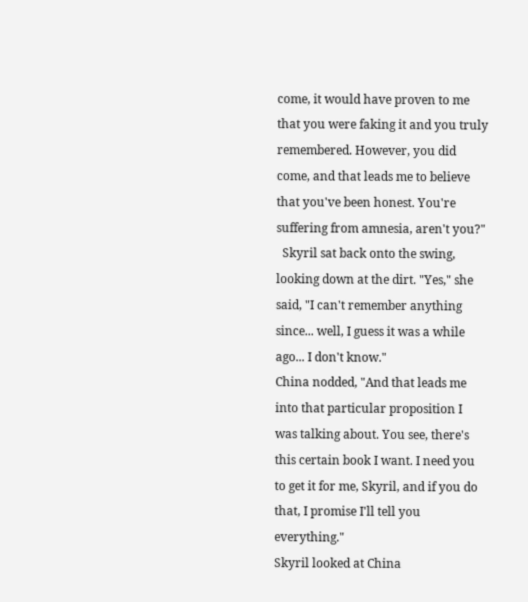come, it would have proven to me that you were faking it and you truly remembered. However, you did come, and that leads me to believe that you've been honest. You're suffering from amnesia, aren't you?"
  Skyril sat back onto the swing, looking down at the dirt. "Yes," she said, "I can't remember anything since... well, I guess it was a while ago... I don't know."
China nodded, "And that leads me into that particular proposition I was talking about. You see, there's this certain book I want. I need you to get it for me, Skyril, and if you do that, I promise I'll tell you everything."
Skyril looked at China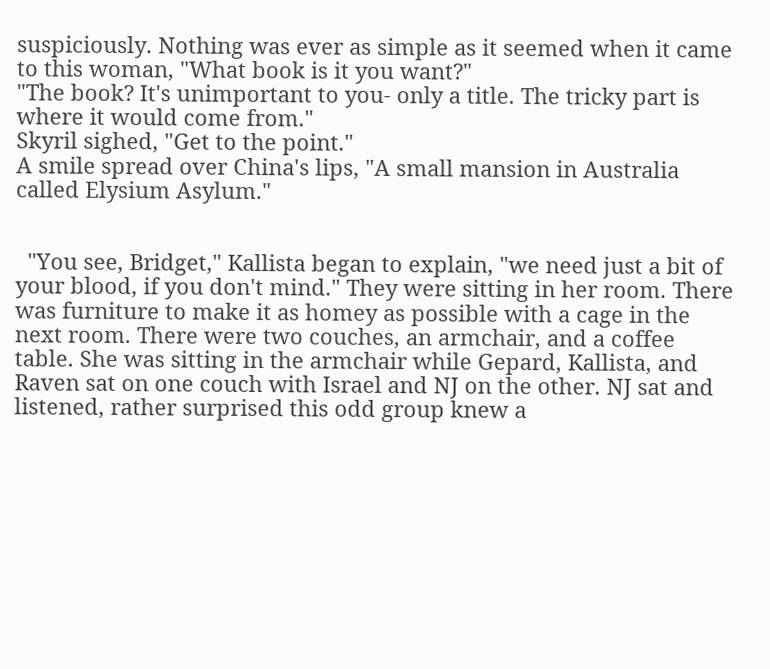suspiciously. Nothing was ever as simple as it seemed when it came to this woman, "What book is it you want?"
"The book? It's unimportant to you- only a title. The tricky part is where it would come from."
Skyril sighed, "Get to the point."
A smile spread over China's lips, "A small mansion in Australia called Elysium Asylum."


  "You see, Bridget," Kallista began to explain, "we need just a bit of your blood, if you don't mind." They were sitting in her room. There was furniture to make it as homey as possible with a cage in the next room. There were two couches, an armchair, and a coffee table. She was sitting in the armchair while Gepard, Kallista, and Raven sat on one couch with Israel and NJ on the other. NJ sat and listened, rather surprised this odd group knew a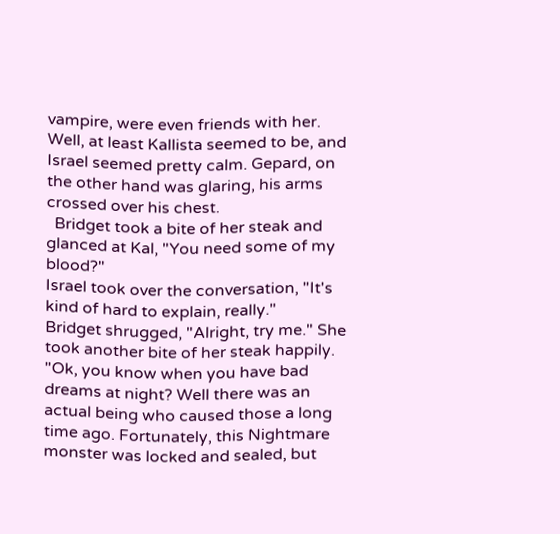vampire, were even friends with her. Well, at least Kallista seemed to be, and Israel seemed pretty calm. Gepard, on the other hand was glaring, his arms crossed over his chest.
  Bridget took a bite of her steak and glanced at Kal, "You need some of my blood?"
Israel took over the conversation, "It's kind of hard to explain, really."
Bridget shrugged, "Alright, try me." She took another bite of her steak happily.
"Ok, you know when you have bad dreams at night? Well there was an actual being who caused those a long time ago. Fortunately, this Nightmare monster was locked and sealed, but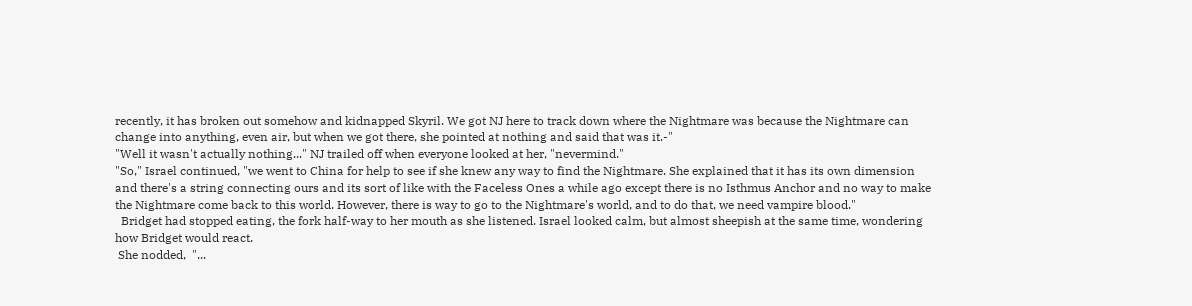recently, it has broken out somehow and kidnapped Skyril. We got NJ here to track down where the Nightmare was because the Nightmare can change into anything, even air, but when we got there, she pointed at nothing and said that was it.-"
"Well it wasn't actually nothing..." NJ trailed off when everyone looked at her, "nevermind."
"So," Israel continued, "we went to China for help to see if she knew any way to find the Nightmare. She explained that it has its own dimension and there's a string connecting ours and its sort of like with the Faceless Ones a while ago except there is no Isthmus Anchor and no way to make the Nightmare come back to this world. However, there is way to go to the Nightmare's world, and to do that, we need vampire blood."
  Bridget had stopped eating, the fork half-way to her mouth as she listened. Israel looked calm, but almost sheepish at the same time, wondering how Bridget would react.
 She nodded,  "...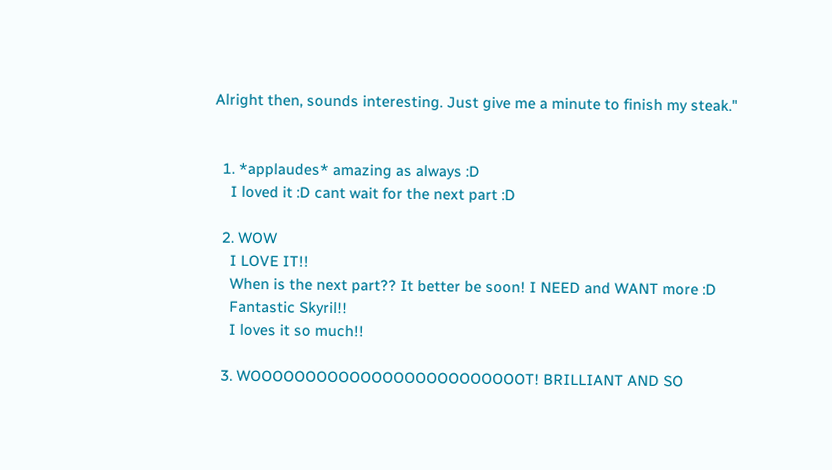Alright then, sounds interesting. Just give me a minute to finish my steak."


  1. *applaudes* amazing as always :D
    I loved it :D cant wait for the next part :D

  2. WOW
    I LOVE IT!!
    When is the next part?? It better be soon! I NEED and WANT more :D
    Fantastic Skyril!!
    I loves it so much!!

  3. WOOOOOOOOOOOOOOOOOOOOOOOOOT! BRILLIANT AND SO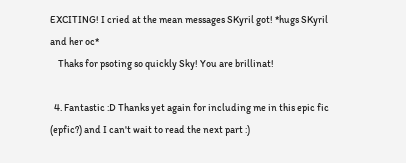EXCITING! I cried at the mean messages SKyril got! *hugs SKyril and her oc*
    Thaks for psoting so quickly Sky! You are brillinat!

  4. Fantastic :D Thanks yet again for including me in this epic fic (epfic?) and I can't wait to read the next part :)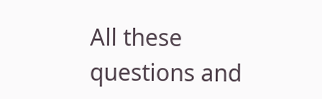All these questions and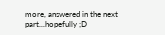more, answered in the next part...hopefully ;D